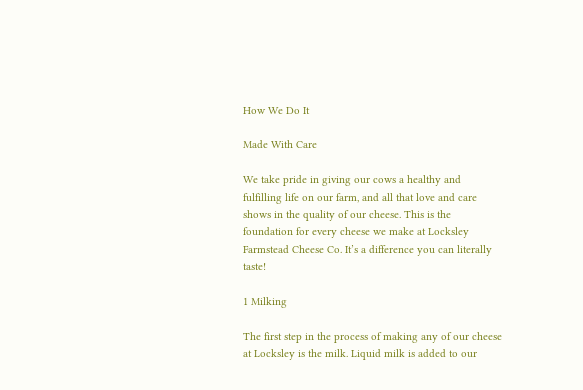How We Do It

Made With Care

We take pride in giving our cows a healthy and fulfilling life on our farm, and all that love and care shows in the quality of our cheese. This is the foundation for every cheese we make at Locksley Farmstead Cheese Co. It’s a difference you can literally taste!

1 Milking

The first step in the process of making any of our cheese at Locksley is the milk. Liquid milk is added to our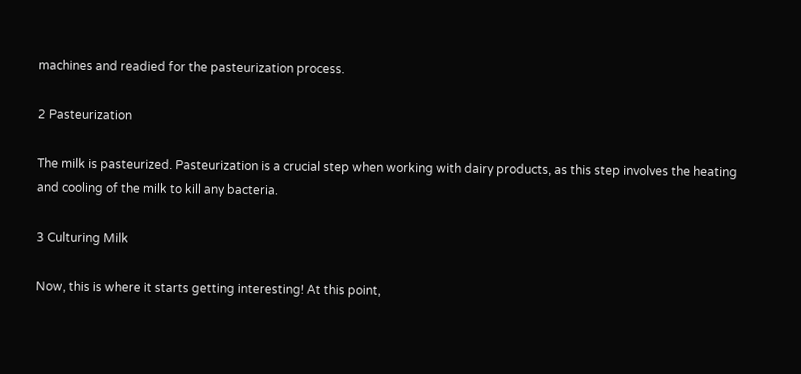machines and readied for the pasteurization process.

2 Pasteurization

The milk is pasteurized. Pasteurization is a crucial step when working with dairy products, as this step involves the heating and cooling of the milk to kill any bacteria.

3 Culturing Milk

Now, this is where it starts getting interesting! At this point,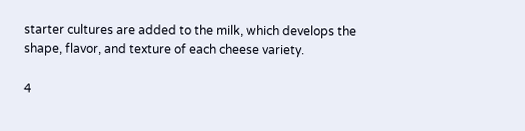starter cultures are added to the milk, which develops the shape, flavor, and texture of each cheese variety.

4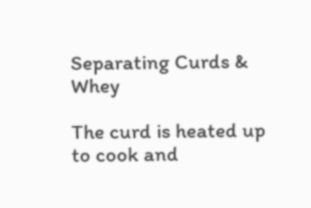Separating Curds & Whey

The curd is heated up to cook and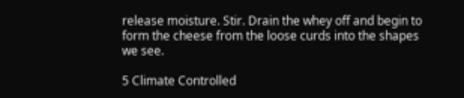release moisture. Stir. Drain the whey off and begin to form the cheese from the loose curds into the shapes we see.

5 Climate Controlled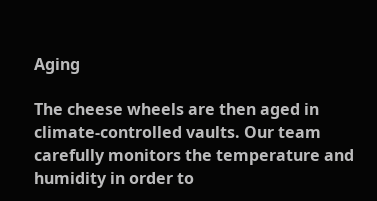Aging

The cheese wheels are then aged in climate-controlled vaults. Our team carefully monitors the temperature and humidity in order to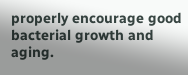properly encourage good bacterial growth and aging.